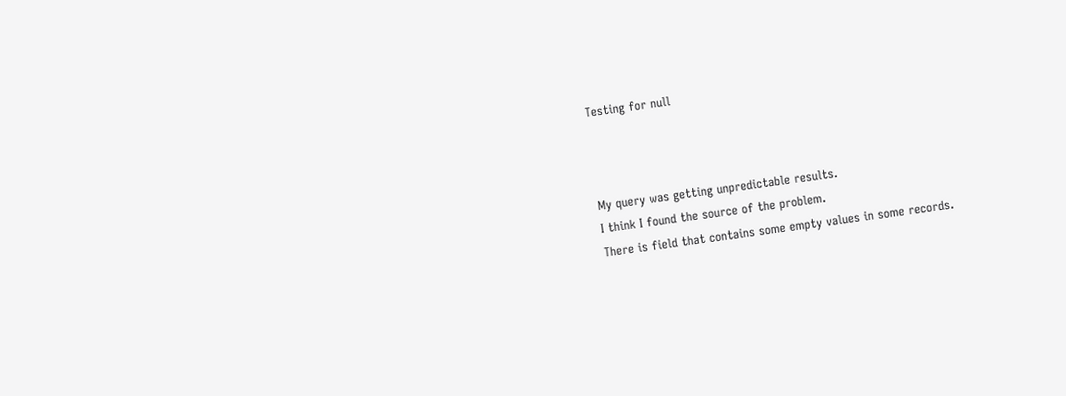Testing for null



My query was getting unpredictable results.
I think I found the source of the problem.
There is field that contains some empty values in some records.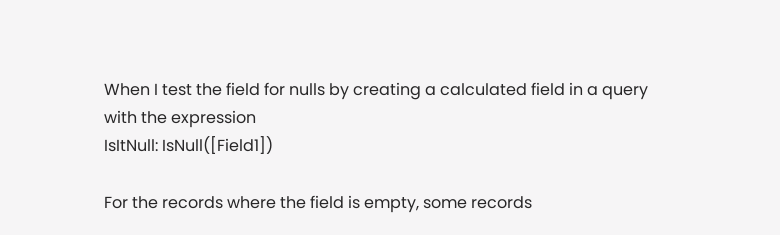When I test the field for nulls by creating a calculated field in a query
with the expression
IsItNull: IsNull([Field1])

For the records where the field is empty, some records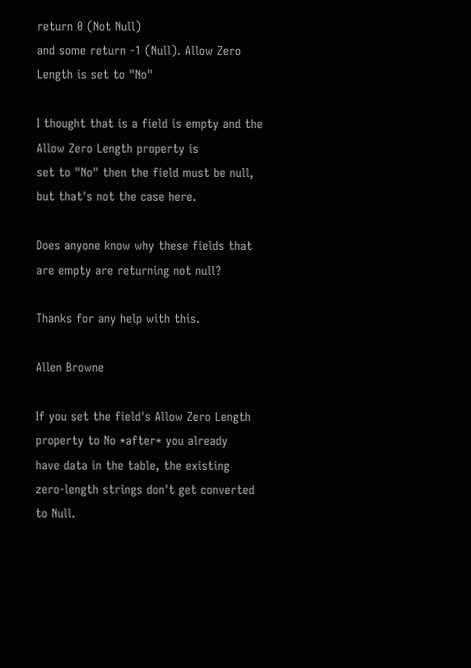return 0 (Not Null)
and some return -1 (Null). Allow Zero Length is set to "No"

I thought that is a field is empty and the Allow Zero Length property is
set to "No" then the field must be null, but that's not the case here.

Does anyone know why these fields that are empty are returning not null?

Thanks for any help with this.

Allen Browne

If you set the field's Allow Zero Length property to No *after* you already
have data in the table, the existing zero-length strings don't get converted
to Null.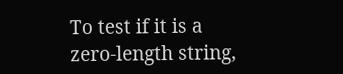To test if it is a zero-length string,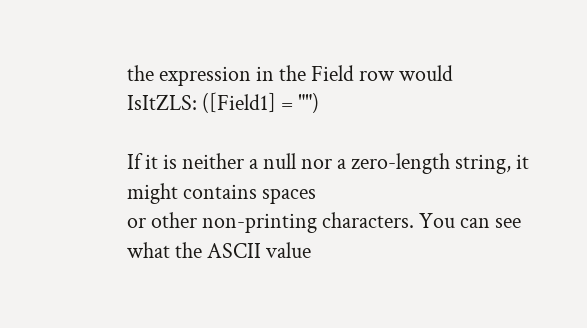the expression in the Field row would
IsItZLS: ([Field1] = "")

If it is neither a null nor a zero-length string, it might contains spaces
or other non-printing characters. You can see what the ASCII value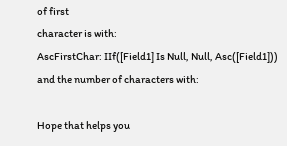of first
character is with:
AscFirstChar: IIf([Field1] Is Null, Null, Asc([Field1]))
and the number of characters with:

Hope that helps you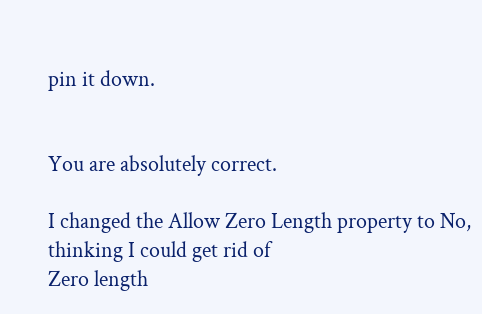pin it down.


You are absolutely correct.

I changed the Allow Zero Length property to No, thinking I could get rid of
Zero length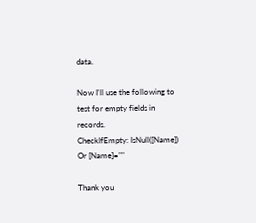data.

Now I'll use the following to test for empty fields in records.
CheckIfEmpty: IsNull([Name]) Or [Name]=""

Thank you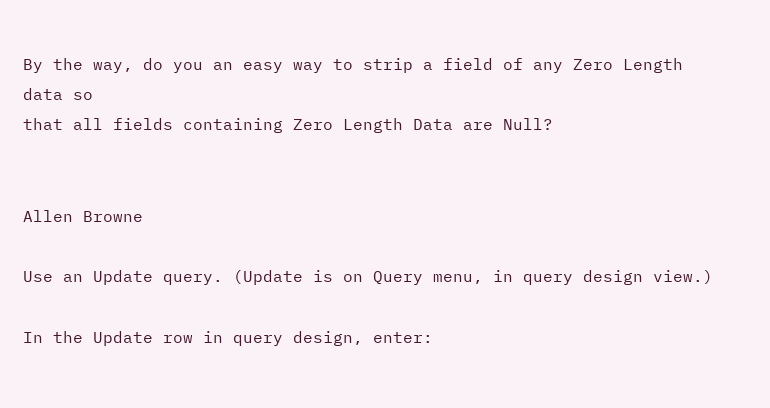By the way, do you an easy way to strip a field of any Zero Length data so
that all fields containing Zero Length Data are Null?


Allen Browne

Use an Update query. (Update is on Query menu, in query design view.)

In the Update row in query design, enter: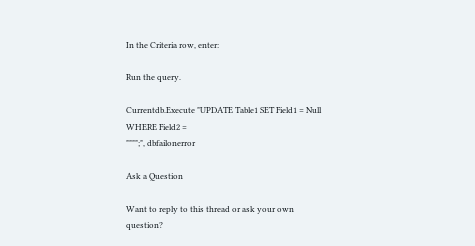In the Criteria row, enter:

Run the query.

Currentdb.Execute "UPDATE Table1 SET Field1 = Null WHERE Field2 =
"""";", dbfailonerror

Ask a Question

Want to reply to this thread or ask your own question?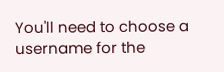You'll need to choose a username for the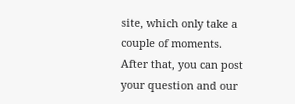site, which only take a couple of moments. After that, you can post your question and our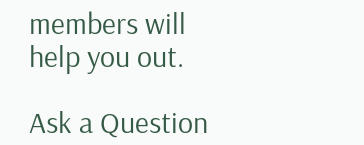members will help you out.

Ask a Question